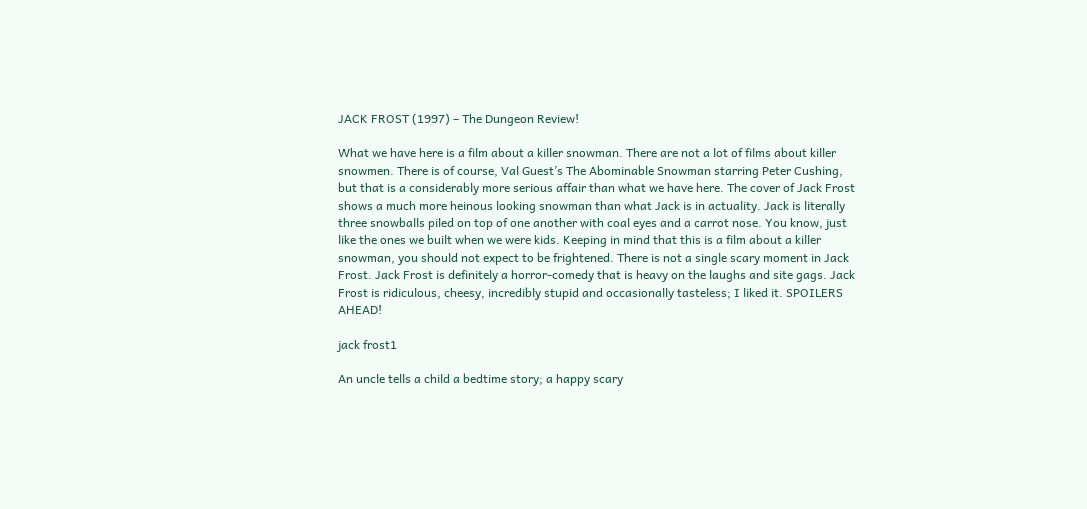JACK FROST (1997) – The Dungeon Review!

What we have here is a film about a killer snowman. There are not a lot of films about killer snowmen. There is of course, Val Guest’s The Abominable Snowman starring Peter Cushing, but that is a considerably more serious affair than what we have here. The cover of Jack Frost shows a much more heinous looking snowman than what Jack is in actuality. Jack is literally three snowballs piled on top of one another with coal eyes and a carrot nose. You know, just like the ones we built when we were kids. Keeping in mind that this is a film about a killer snowman, you should not expect to be frightened. There is not a single scary moment in Jack Frost. Jack Frost is definitely a horror-comedy that is heavy on the laughs and site gags. Jack Frost is ridiculous, cheesy, incredibly stupid and occasionally tasteless; I liked it. SPOILERS AHEAD!

jack frost1

An uncle tells a child a bedtime story; a happy scary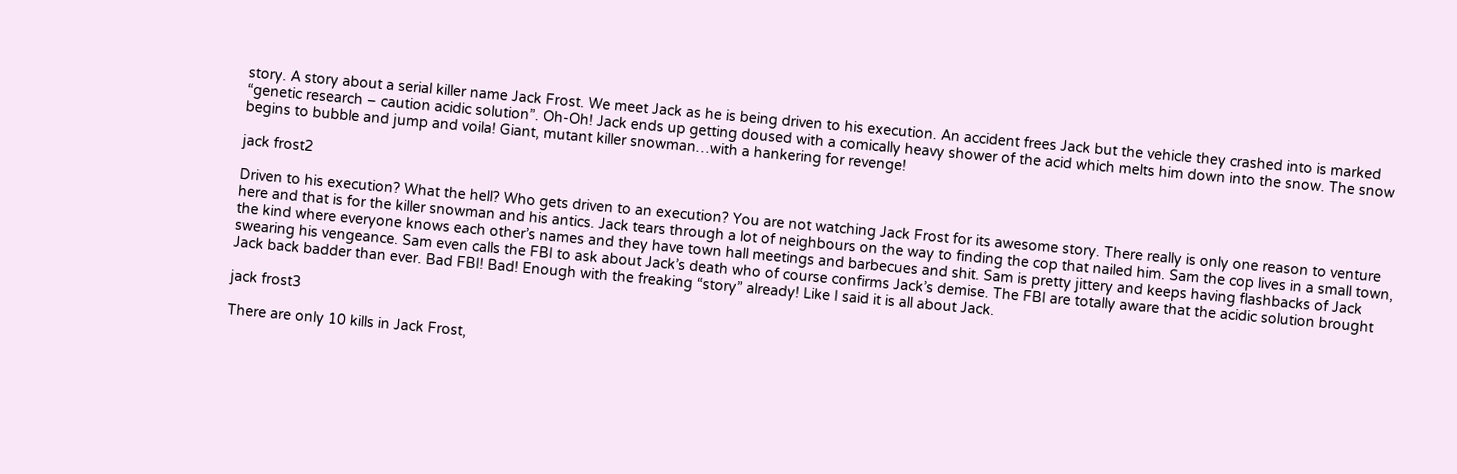story. A story about a serial killer name Jack Frost. We meet Jack as he is being driven to his execution. An accident frees Jack but the vehicle they crashed into is marked “genetic research – caution acidic solution”. Oh-Oh! Jack ends up getting doused with a comically heavy shower of the acid which melts him down into the snow. The snow begins to bubble and jump and voila! Giant, mutant killer snowman…with a hankering for revenge!

jack frost2

Driven to his execution? What the hell? Who gets driven to an execution? You are not watching Jack Frost for its awesome story. There really is only one reason to venture here and that is for the killer snowman and his antics. Jack tears through a lot of neighbours on the way to finding the cop that nailed him. Sam the cop lives in a small town, the kind where everyone knows each other’s names and they have town hall meetings and barbecues and shit. Sam is pretty jittery and keeps having flashbacks of Jack swearing his vengeance. Sam even calls the FBI to ask about Jack’s death who of course confirms Jack’s demise. The FBI are totally aware that the acidic solution brought Jack back badder than ever. Bad FBI! Bad! Enough with the freaking “story” already! Like I said it is all about Jack.

jack frost3

There are only 10 kills in Jack Frost,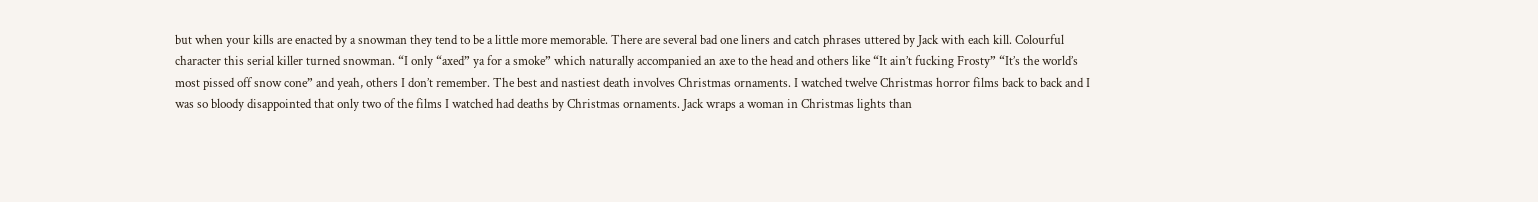but when your kills are enacted by a snowman they tend to be a little more memorable. There are several bad one liners and catch phrases uttered by Jack with each kill. Colourful character this serial killer turned snowman. “I only “axed” ya for a smoke” which naturally accompanied an axe to the head and others like “It ain’t fucking Frosty” “It’s the world’s most pissed off snow cone” and yeah, others I don’t remember. The best and nastiest death involves Christmas ornaments. I watched twelve Christmas horror films back to back and I was so bloody disappointed that only two of the films I watched had deaths by Christmas ornaments. Jack wraps a woman in Christmas lights than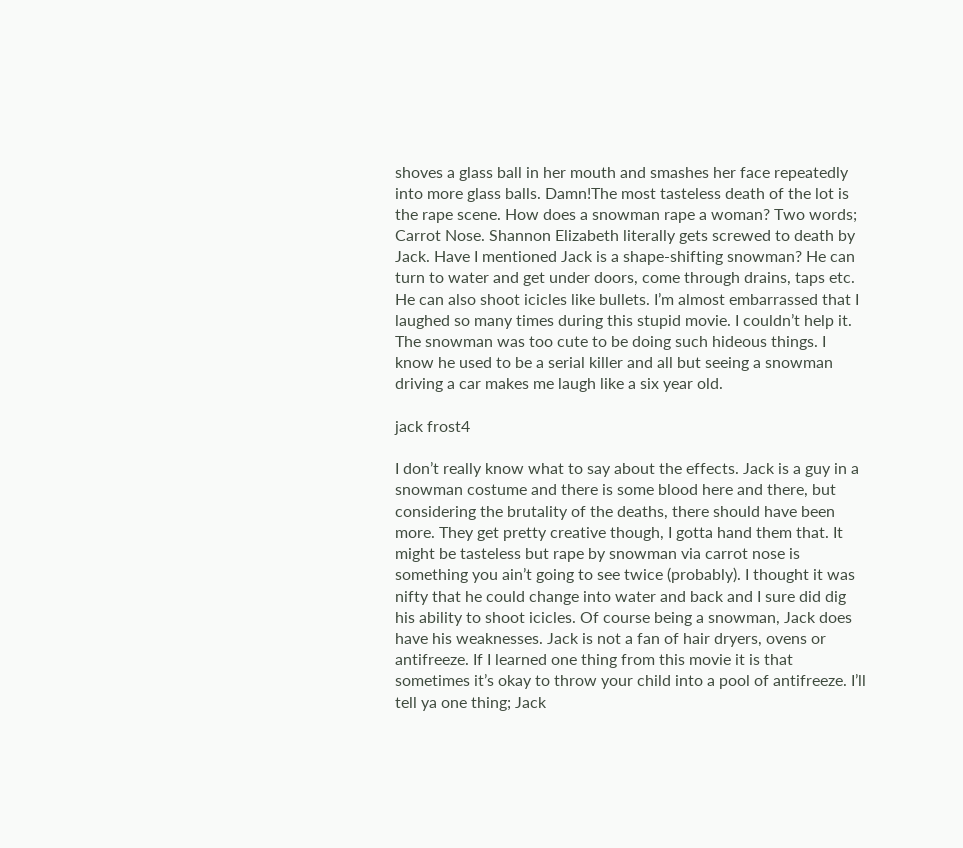shoves a glass ball in her mouth and smashes her face repeatedly into more glass balls. Damn!The most tasteless death of the lot is the rape scene. How does a snowman rape a woman? Two words; Carrot Nose. Shannon Elizabeth literally gets screwed to death by Jack. Have I mentioned Jack is a shape-shifting snowman? He can turn to water and get under doors, come through drains, taps etc. He can also shoot icicles like bullets. I’m almost embarrassed that I laughed so many times during this stupid movie. I couldn’t help it. The snowman was too cute to be doing such hideous things. I know he used to be a serial killer and all but seeing a snowman driving a car makes me laugh like a six year old.

jack frost4

I don’t really know what to say about the effects. Jack is a guy in a snowman costume and there is some blood here and there, but considering the brutality of the deaths, there should have been more. They get pretty creative though, I gotta hand them that. It might be tasteless but rape by snowman via carrot nose is something you ain’t going to see twice (probably). I thought it was nifty that he could change into water and back and I sure did dig his ability to shoot icicles. Of course being a snowman, Jack does have his weaknesses. Jack is not a fan of hair dryers, ovens or antifreeze. If I learned one thing from this movie it is that sometimes it’s okay to throw your child into a pool of antifreeze. I’ll tell ya one thing; Jack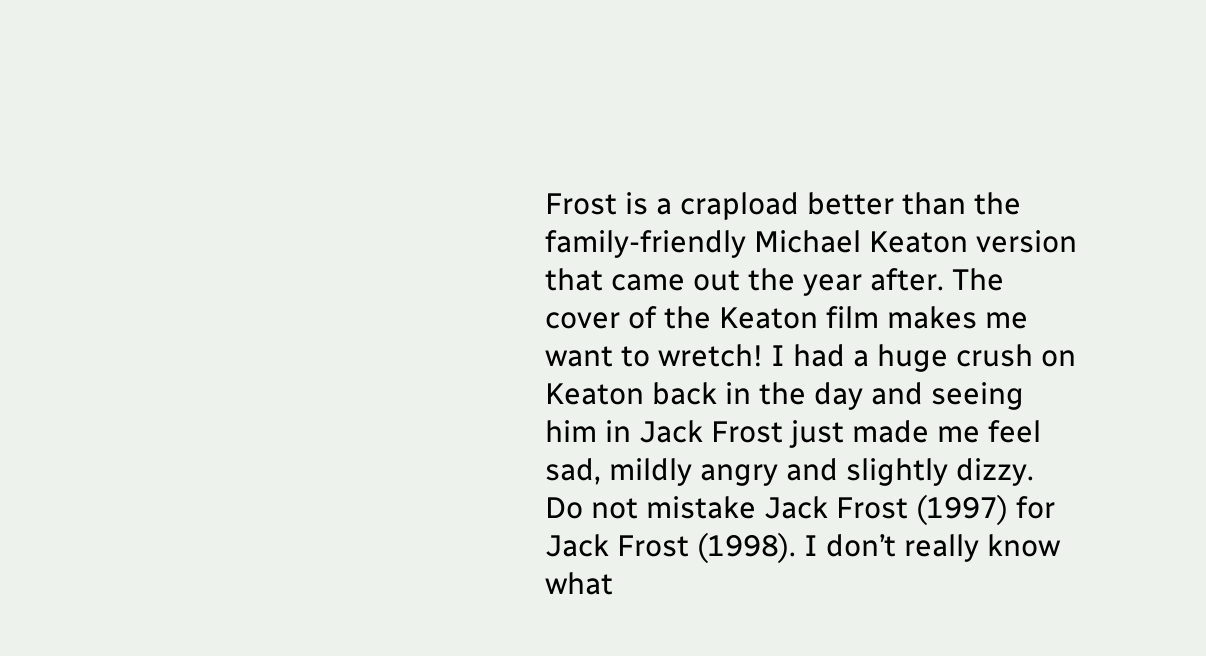Frost is a crapload better than the family-friendly Michael Keaton version that came out the year after. The cover of the Keaton film makes me want to wretch! I had a huge crush on Keaton back in the day and seeing him in Jack Frost just made me feel sad, mildly angry and slightly dizzy. Do not mistake Jack Frost (1997) for Jack Frost (1998). I don’t really know what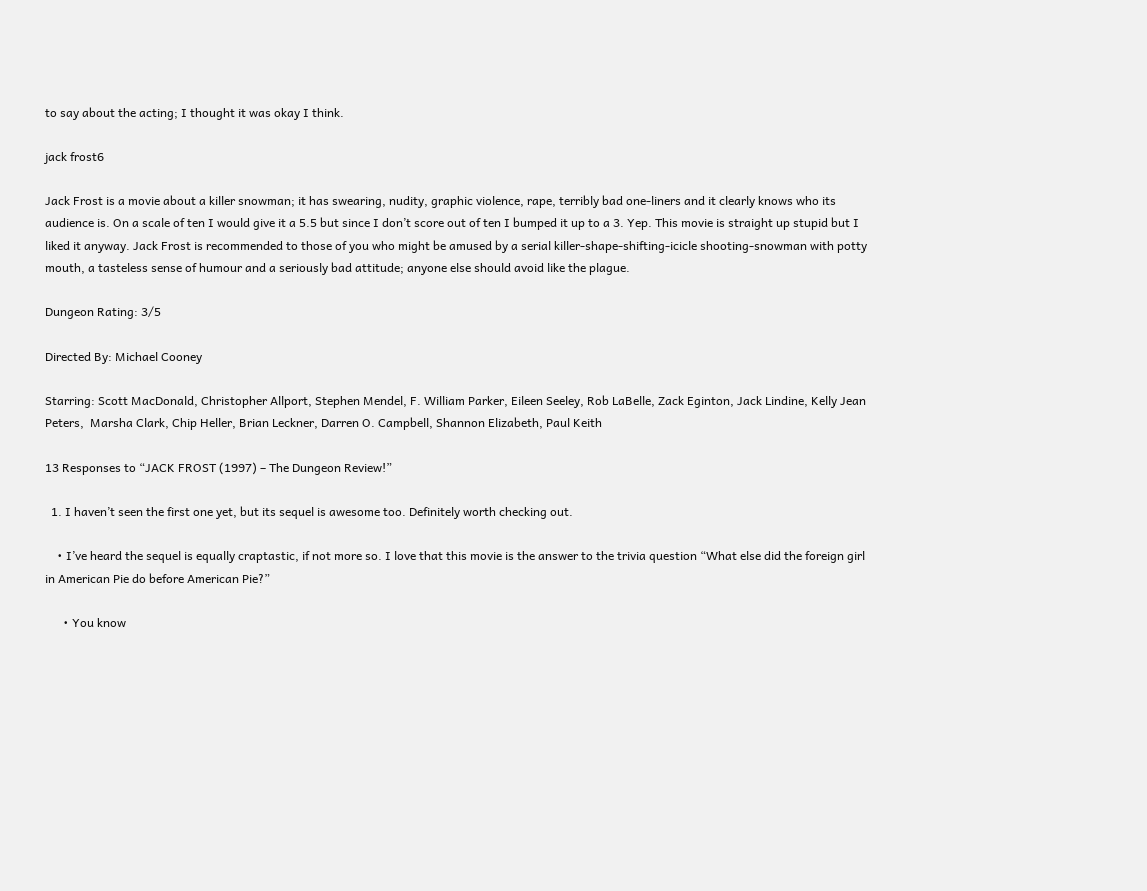to say about the acting; I thought it was okay I think.

jack frost6

Jack Frost is a movie about a killer snowman; it has swearing, nudity, graphic violence, rape, terribly bad one-liners and it clearly knows who its audience is. On a scale of ten I would give it a 5.5 but since I don’t score out of ten I bumped it up to a 3. Yep. This movie is straight up stupid but I liked it anyway. Jack Frost is recommended to those of you who might be amused by a serial killer-shape-shifting-icicle shooting-snowman with potty mouth, a tasteless sense of humour and a seriously bad attitude; anyone else should avoid like the plague.

Dungeon Rating: 3/5

Directed By: Michael Cooney

Starring: Scott MacDonald, Christopher Allport, Stephen Mendel, F. William Parker, Eileen Seeley, Rob LaBelle, Zack Eginton, Jack Lindine, Kelly Jean Peters,  Marsha Clark, Chip Heller, Brian Leckner, Darren O. Campbell, Shannon Elizabeth, Paul Keith

13 Responses to “JACK FROST (1997) – The Dungeon Review!”

  1. I haven’t seen the first one yet, but its sequel is awesome too. Definitely worth checking out.

    • I’ve heard the sequel is equally craptastic, if not more so. I love that this movie is the answer to the trivia question “What else did the foreign girl in American Pie do before American Pie?”

      • You know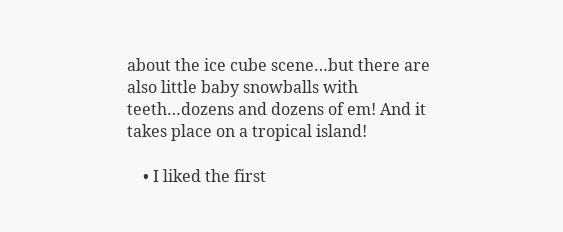about the ice cube scene…but there are also little baby snowballs with teeth…dozens and dozens of em! And it takes place on a tropical island!

    • I liked the first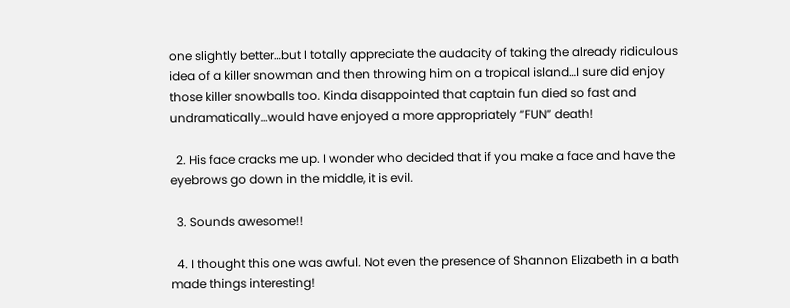one slightly better…but I totally appreciate the audacity of taking the already ridiculous idea of a killer snowman and then throwing him on a tropical island…I sure did enjoy those killer snowballs too. Kinda disappointed that captain fun died so fast and undramatically…would have enjoyed a more appropriately “FUN” death!

  2. His face cracks me up. I wonder who decided that if you make a face and have the eyebrows go down in the middle, it is evil.

  3. Sounds awesome!!

  4. I thought this one was awful. Not even the presence of Shannon Elizabeth in a bath made things interesting!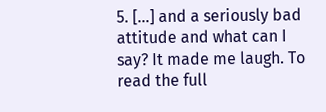5. […] and a seriously bad attitude and what can I say? It made me laugh. To read the full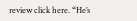review click here. “He’s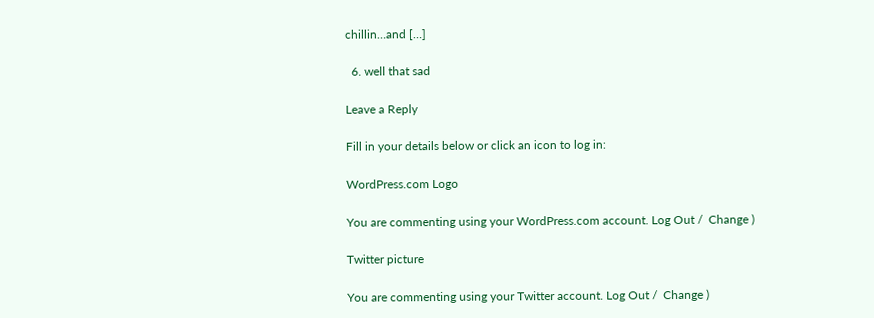chillin…and […]

  6. well that sad

Leave a Reply

Fill in your details below or click an icon to log in:

WordPress.com Logo

You are commenting using your WordPress.com account. Log Out /  Change )

Twitter picture

You are commenting using your Twitter account. Log Out /  Change )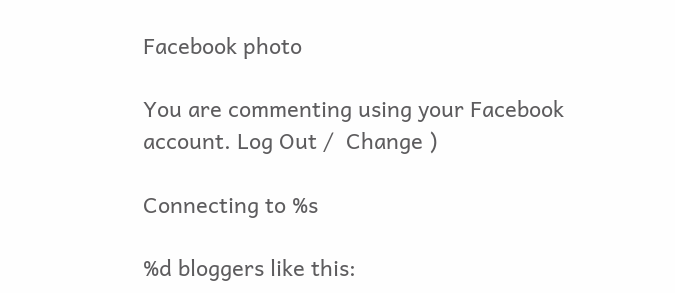Facebook photo

You are commenting using your Facebook account. Log Out /  Change )

Connecting to %s

%d bloggers like this: